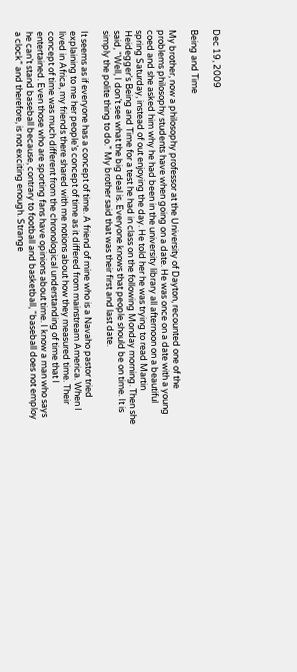Dec 19, 2009

Being and Time

My brother, now a philosophy professor at the University of Dayton, recounted one of the problems philosophy students have when going on a date. He was once on a date with a young coed and she asked him why he had been in the university library all afternoon on a beautiful spring Saturday, instead of out enjoying the day. He told her he was trying to read Martin Heidegger’s Being and Time for a test he had in class on the following Monday morning. Then she said, “Well, I don’t see what the big deal is. Everyone knows that people should be on time. It is simply the polite thing to do.” My brother said that was their first and last date.

It seems as if everyone has a concept of time. A friend of mine who is a Navaho pastor tried explaining to me her people’s concept of time as it differed from mainstream America. When I lived in Africa, my friends there shared with me notions about how they measured time. Their concept of time was much different from the chronological understanding of time that I entertained. Even those who are sporting fans have opinions about time. I know a man who says he can’t stand baseball because, contrary to football and basketball, “baseball does not employ a clock” and therefore, is not exciting enough. Strange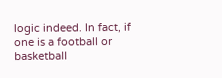logic indeed. In fact, if one is a football or basketball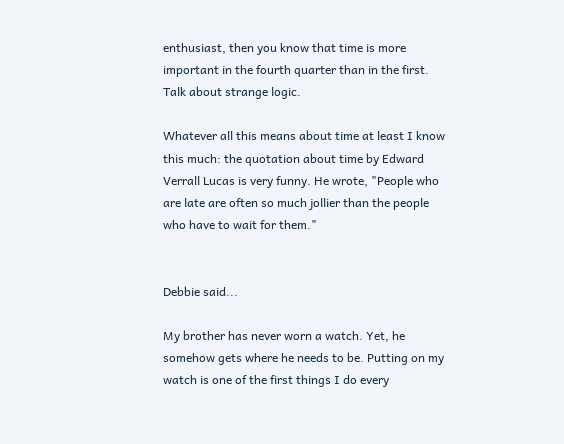enthusiast, then you know that time is more important in the fourth quarter than in the first. Talk about strange logic.

Whatever all this means about time at least I know this much: the quotation about time by Edward Verrall Lucas is very funny. He wrote, "People who are late are often so much jollier than the people who have to wait for them."


Debbie said...

My brother has never worn a watch. Yet, he somehow gets where he needs to be. Putting on my watch is one of the first things I do every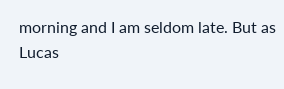morning and I am seldom late. But as Lucas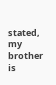stated, my brother is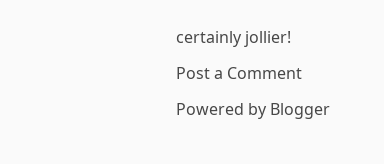certainly jollier!

Post a Comment

Powered by Blogger